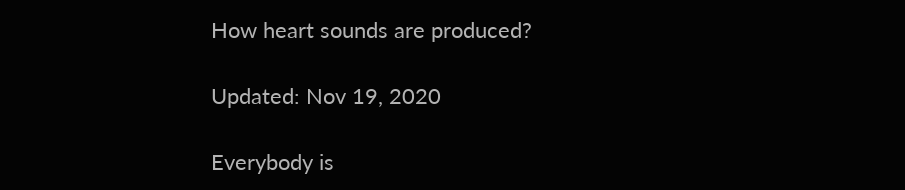How heart sounds are produced?

Updated: Nov 19, 2020

Everybody is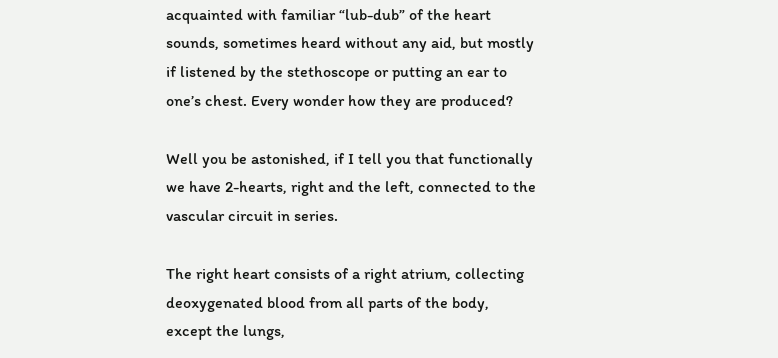acquainted with familiar “lub-dub” of the heart sounds, sometimes heard without any aid, but mostly if listened by the stethoscope or putting an ear to one’s chest. Every wonder how they are produced?

Well you be astonished, if I tell you that functionally we have 2-hearts, right and the left, connected to the vascular circuit in series.

The right heart consists of a right atrium, collecting deoxygenated blood from all parts of the body, except the lungs,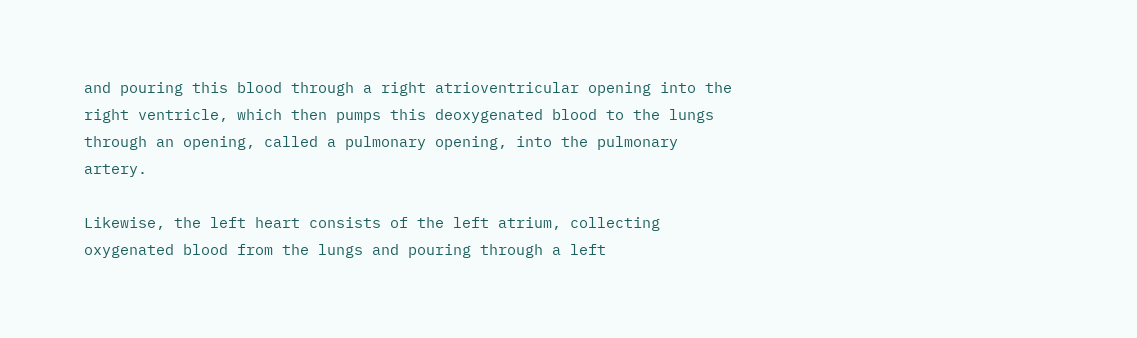and pouring this blood through a right atrioventricular opening into the right ventricle, which then pumps this deoxygenated blood to the lungs through an opening, called a pulmonary opening, into the pulmonary artery.

Likewise, the left heart consists of the left atrium, collecting oxygenated blood from the lungs and pouring through a left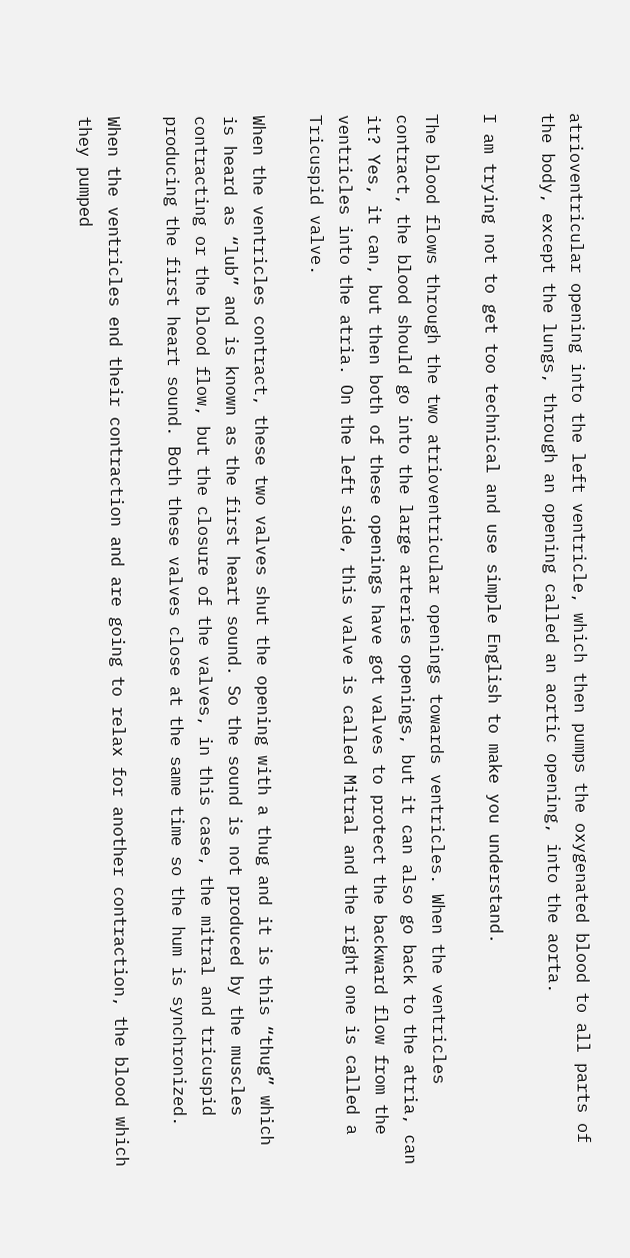atrioventricular opening into the left ventricle, which then pumps the oxygenated blood to all parts of the body, except the lungs, through an opening called an aortic opening, into the aorta.

I am trying not to get too technical and use simple English to make you understand.

The blood flows through the two atrioventricular openings towards ventricles. When the ventricles contract, the blood should go into the large arteries openings, but it can also go back to the atria, can it? Yes, it can, but then both of these openings have got valves to protect the backward flow from the ventricles into the atria. On the left side, this valve is called Mitral and the right one is called a Tricuspid valve.

When the ventricles contract, these two valves shut the opening with a thug and it is this “thug” which is heard as “lub” and is known as the first heart sound. So the sound is not produced by the muscles contracting or the blood flow, but the closure of the valves, in this case, the mitral and tricuspid producing the first heart sound. Both these valves close at the same time so the hum is synchronized.

When the ventricles end their contraction and are going to relax for another contraction, the blood which they pumped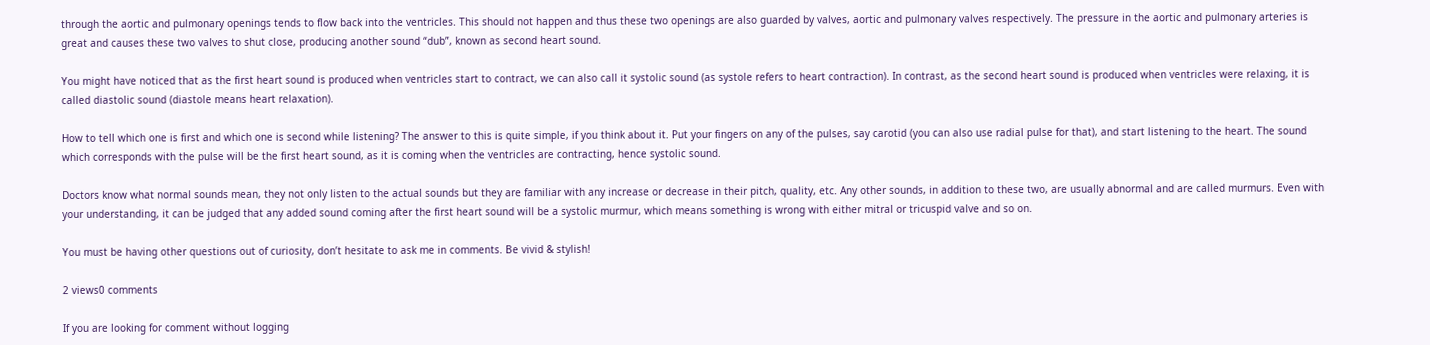through the aortic and pulmonary openings tends to flow back into the ventricles. This should not happen and thus these two openings are also guarded by valves, aortic and pulmonary valves respectively. The pressure in the aortic and pulmonary arteries is great and causes these two valves to shut close, producing another sound “dub”, known as second heart sound.

You might have noticed that as the first heart sound is produced when ventricles start to contract, we can also call it systolic sound (as systole refers to heart contraction). In contrast, as the second heart sound is produced when ventricles were relaxing, it is called diastolic sound (diastole means heart relaxation).

How to tell which one is first and which one is second while listening? The answer to this is quite simple, if you think about it. Put your fingers on any of the pulses, say carotid (you can also use radial pulse for that), and start listening to the heart. The sound which corresponds with the pulse will be the first heart sound, as it is coming when the ventricles are contracting, hence systolic sound.

Doctors know what normal sounds mean, they not only listen to the actual sounds but they are familiar with any increase or decrease in their pitch, quality, etc. Any other sounds, in addition to these two, are usually abnormal and are called murmurs. Even with your understanding, it can be judged that any added sound coming after the first heart sound will be a systolic murmur, which means something is wrong with either mitral or tricuspid valve and so on.

You must be having other questions out of curiosity, don’t hesitate to ask me in comments. Be vivid & stylish!

2 views0 comments

If you are looking for comment without logging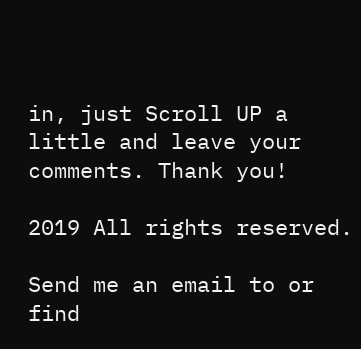in, just Scroll UP a little and leave your comments. Thank you!

2019 All rights reserved.

Send me an email to or find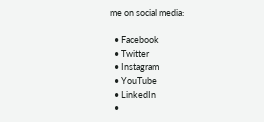me on social media:

  • Facebook
  • Twitter
  • Instagram
  • YouTube
  • LinkedIn
  •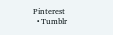Pinterest
  • Tumblr